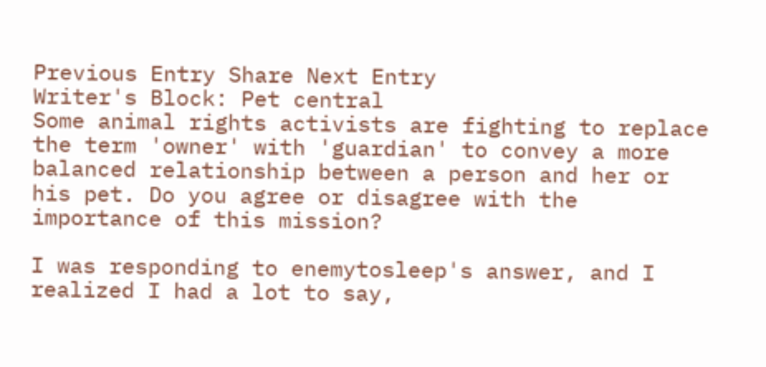Previous Entry Share Next Entry
Writer's Block: Pet central
Some animal rights activists are fighting to replace the term 'owner' with 'guardian' to convey a more balanced relationship between a person and her or his pet. Do you agree or disagree with the importance of this mission?

I was responding to enemytosleep's answer, and I realized I had a lot to say,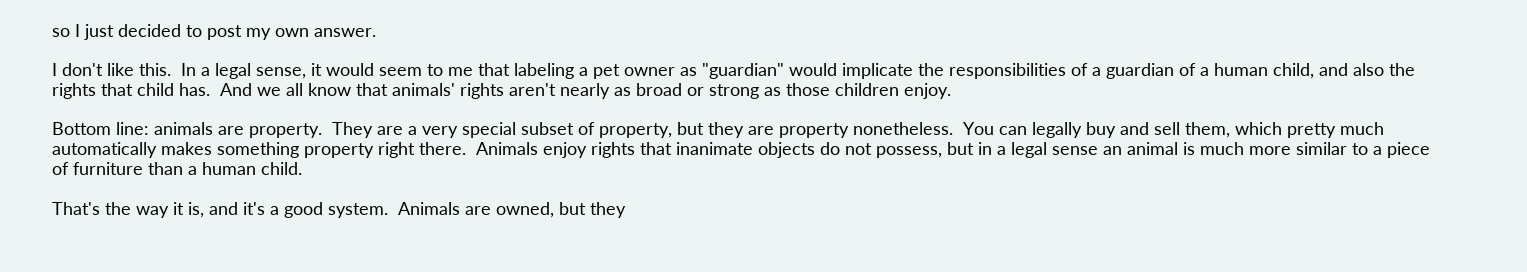so I just decided to post my own answer.

I don't like this.  In a legal sense, it would seem to me that labeling a pet owner as "guardian" would implicate the responsibilities of a guardian of a human child, and also the rights that child has.  And we all know that animals' rights aren't nearly as broad or strong as those children enjoy.

Bottom line: animals are property.  They are a very special subset of property, but they are property nonetheless.  You can legally buy and sell them, which pretty much automatically makes something property right there.  Animals enjoy rights that inanimate objects do not possess, but in a legal sense an animal is much more similar to a piece of furniture than a human child.

That's the way it is, and it's a good system.  Animals are owned, but they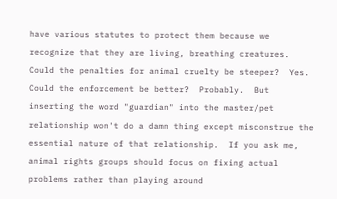have various statutes to protect them because we recognize that they are living, breathing creatures.  Could the penalties for animal cruelty be steeper?  Yes.  Could the enforcement be better?  Probably.  But inserting the word "guardian" into the master/pet relationship won't do a damn thing except misconstrue the essential nature of that relationship.  If you ask me, animal rights groups should focus on fixing actual problems rather than playing around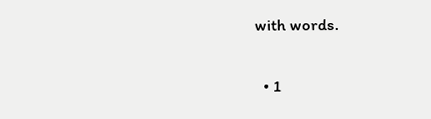with words.

  • 1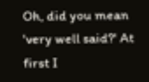Oh, did you mean 'very well said?' At first I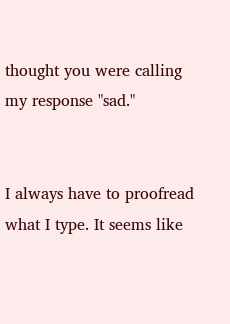thought you were calling my response "sad."


I always have to proofread what I type. It seems like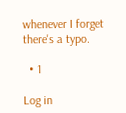whenever I forget there's a typo.

  • 1

Log in